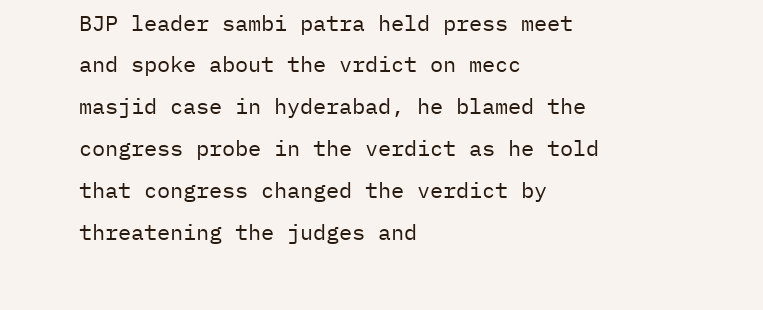BJP leader sambi patra held press meet and spoke about the vrdict on mecc masjid case in hyderabad, he blamed the congress probe in the verdict as he told that congress changed the verdict by threatening the judges and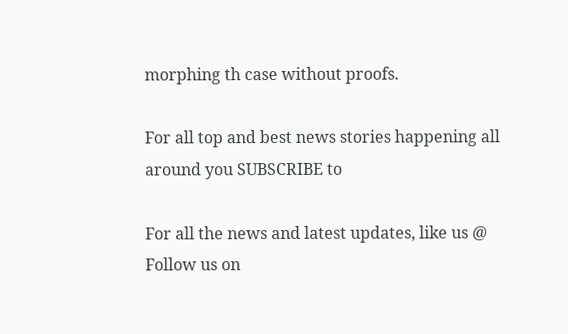morphing th case without proofs.

For all top and best news stories happening all around you SUBSCRIBE to

For all the news and latest updates, like us @
Follow us on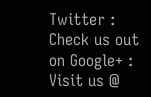Twitter :
Check us out on Google+ :
Visit us @